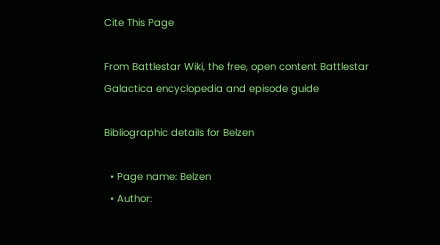Cite This Page

From Battlestar Wiki, the free, open content Battlestar Galactica encyclopedia and episode guide

Bibliographic details for Belzen

  • Page name: Belzen
  • Author: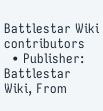Battlestar Wiki contributors
  • Publisher: Battlestar Wiki, From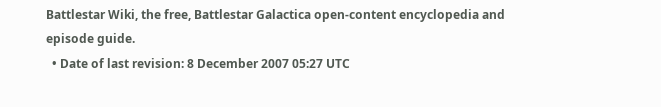Battlestar Wiki, the free, Battlestar Galactica open-content encyclopedia and episode guide.
  • Date of last revision: 8 December 2007 05:27 UTC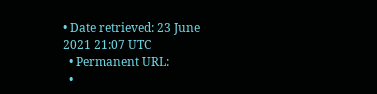• Date retrieved: 23 June 2021 21:07 UTC
  • Permanent URL:
  •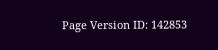Page Version ID: 142853